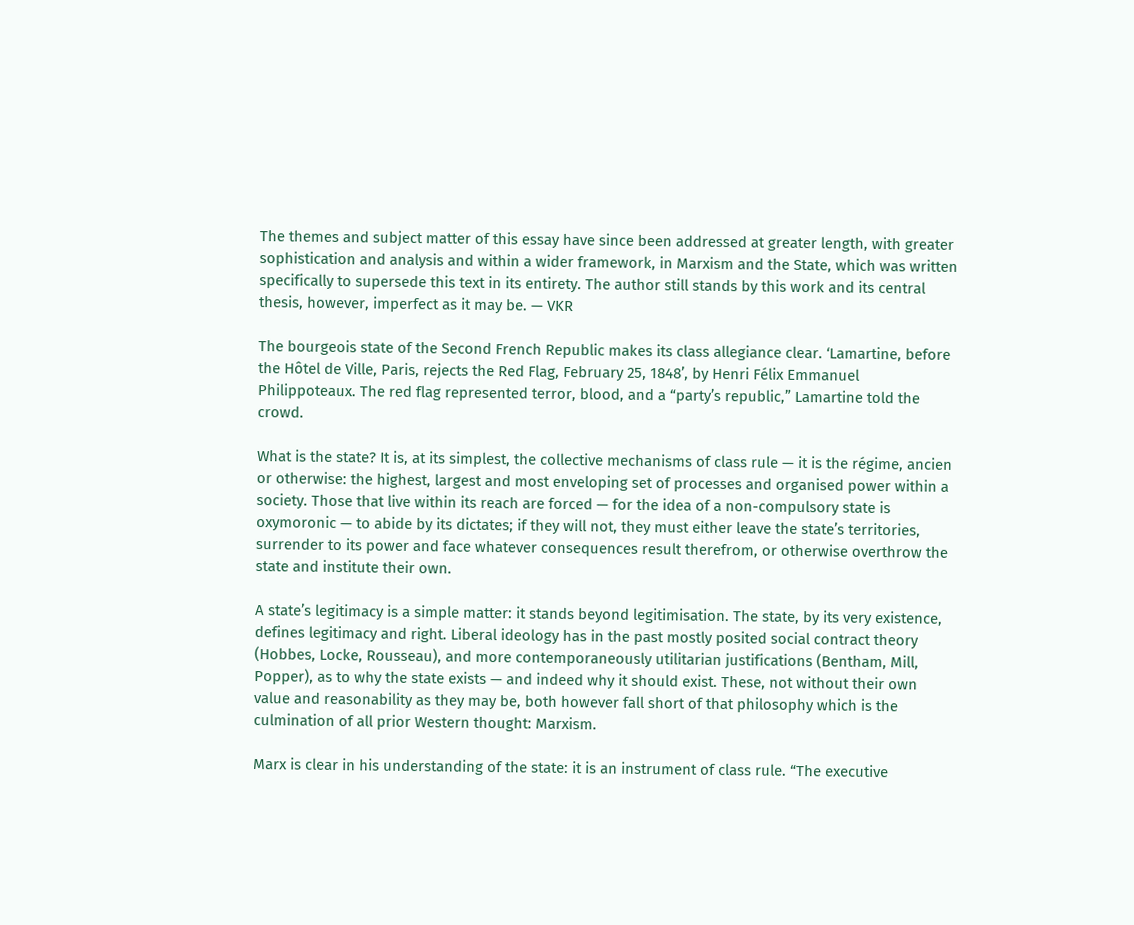The themes and subject matter of this essay have since been addressed at greater length, with greater sophistication and analysis and within a wider framework, in Marxism and the State, which was written specifically to supersede this text in its entirety. The author still stands by this work and its central thesis, however, imperfect as it may be. — VKR

The bourgeois state of the Second French Republic makes its class allegiance clear. ‘Lamartine, before the Hôtel de Ville, Paris, rejects the Red Flag, February 25, 1848’, by Henri Félix Emmanuel Philippoteaux. The red flag represented terror, blood, and a “party’s republic,” Lamartine told the crowd.

What is the state? It is, at its simplest, the collective mechanisms of class rule — it is the régime, ancien or otherwise: the highest, largest and most enveloping set of processes and organised power within a society. Those that live within its reach are forced — for the idea of a non-compulsory state is oxymoronic — to abide by its dictates; if they will not, they must either leave the state’s territories, surrender to its power and face whatever consequences result therefrom, or otherwise overthrow the state and institute their own.

A state’s legitimacy is a simple matter: it stands beyond legitimisation. The state, by its very existence, defines legitimacy and right. Liberal ideology has in the past mostly posited social contract theory (Hobbes, Locke, Rousseau), and more contemporaneously utilitarian justifications (Bentham, Mill, Popper), as to why the state exists — and indeed why it should exist. These, not without their own value and reasonability as they may be, both however fall short of that philosophy which is the culmination of all prior Western thought: Marxism.

Marx is clear in his understanding of the state: it is an instrument of class rule. “The executive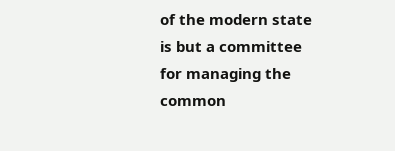of the modern state is but a committee for managing the common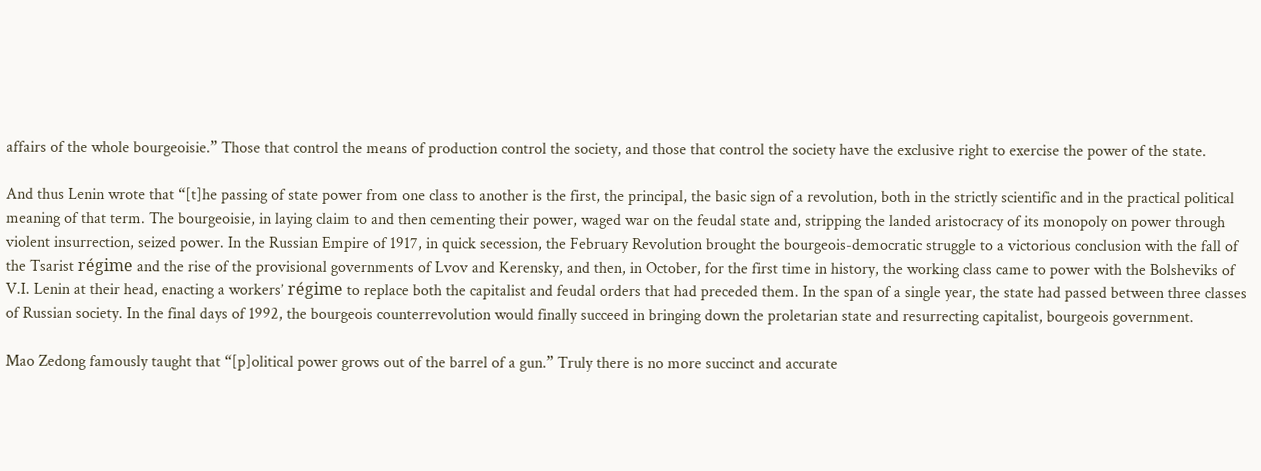affairs of the whole bourgeoisie.” Those that control the means of production control the society, and those that control the society have the exclusive right to exercise the power of the state.

And thus Lenin wrote that “[t]he passing of state power from one class to another is the first, the principal, the basic sign of a revolution, both in the strictly scientific and in the practical political meaning of that term. The bourgeoisie, in laying claim to and then cementing their power, waged war on the feudal state and, stripping the landed aristocracy of its monopoly on power through violent insurrection, seized power. In the Russian Empire of 1917, in quick secession, the February Revolution brought the bourgeois-democratic struggle to a victorious conclusion with the fall of the Tsarist régime and the rise of the provisional governments of Lvov and Kerensky, and then, in October, for the first time in history, the working class came to power with the Bolsheviks of V.I. Lenin at their head, enacting a workers’ régime to replace both the capitalist and feudal orders that had preceded them. In the span of a single year, the state had passed between three classes of Russian society. In the final days of 1992, the bourgeois counterrevolution would finally succeed in bringing down the proletarian state and resurrecting capitalist, bourgeois government.

Mao Zedong famously taught that “[p]olitical power grows out of the barrel of a gun.” Truly there is no more succinct and accurate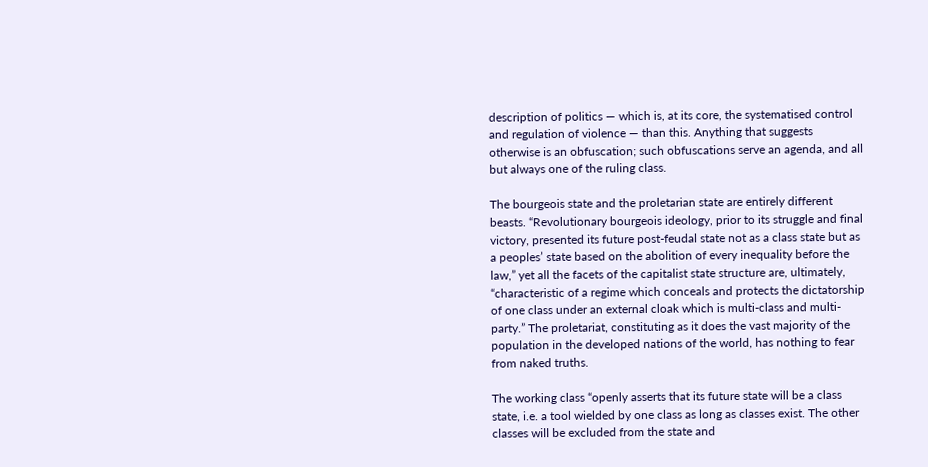description of politics — which is, at its core, the systematised control and regulation of violence — than this. Anything that suggests otherwise is an obfuscation; such obfuscations serve an agenda, and all but always one of the ruling class.

The bourgeois state and the proletarian state are entirely different beasts. “Revolutionary bourgeois ideology, prior to its struggle and final victory, presented its future post-feudal state not as a class state but as a peoples’ state based on the abolition of every inequality before the law,” yet all the facets of the capitalist state structure are, ultimately, “characteristic of a regime which conceals and protects the dictatorship of one class under an external cloak which is multi-class and multi-party.” The proletariat, constituting as it does the vast majority of the population in the developed nations of the world, has nothing to fear from naked truths.

The working class “openly asserts that its future state will be a class state, i.e. a tool wielded by one class as long as classes exist. The other classes will be excluded from the state and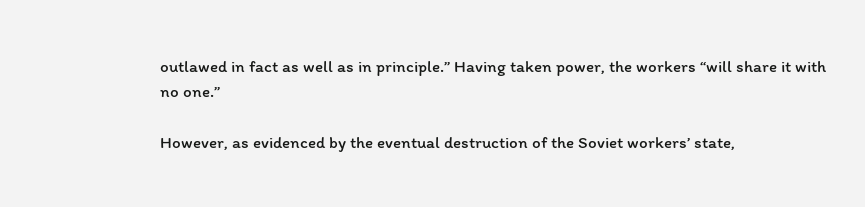outlawed in fact as well as in principle.” Having taken power, the workers “will share it with no one.”

However, as evidenced by the eventual destruction of the Soviet workers’ state,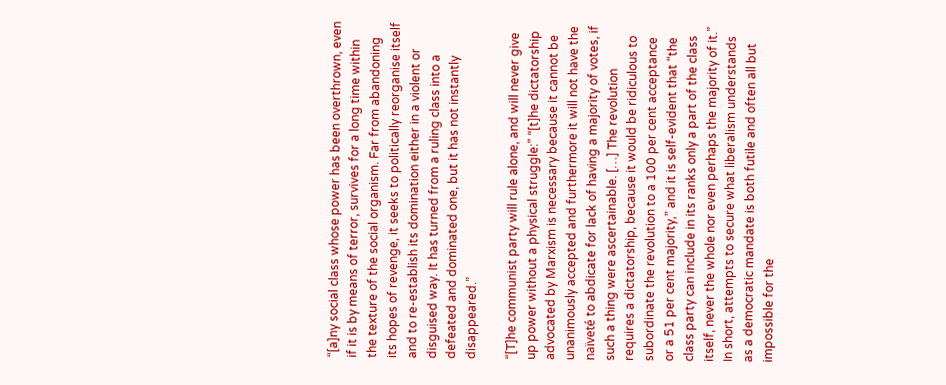“[a]ny social class whose power has been overthrown, even if it is by means of terror, survives for a long time within the texture of the social organism. Far from abandoning its hopes of revenge, it seeks to politically reorganise itself and to re-establish its domination either in a violent or disguised way. It has turned from a ruling class into a defeated and dominated one, but it has not instantly disappeared.”

“[T]he communist party will rule alone, and will never give up power without a physical struggle:” “[t]he dictatorship advocated by Marxism is necessary because it cannot be unanimously accepted and furthermore it will not have the naïveté to abdicate for lack of having a majority of votes, if such a thing were ascertainable. […] The revolution requires a dictatorship, because it would be ridiculous to subordinate the revolution to a 100 per cent acceptance or a 51 per cent majority,” and it is self-evident that “the class party can include in its ranks only a part of the class itself, never the whole nor even perhaps the majority of it.” In short, attempts to secure what liberalism understands as a democratic mandate is both futile and often all but impossible for the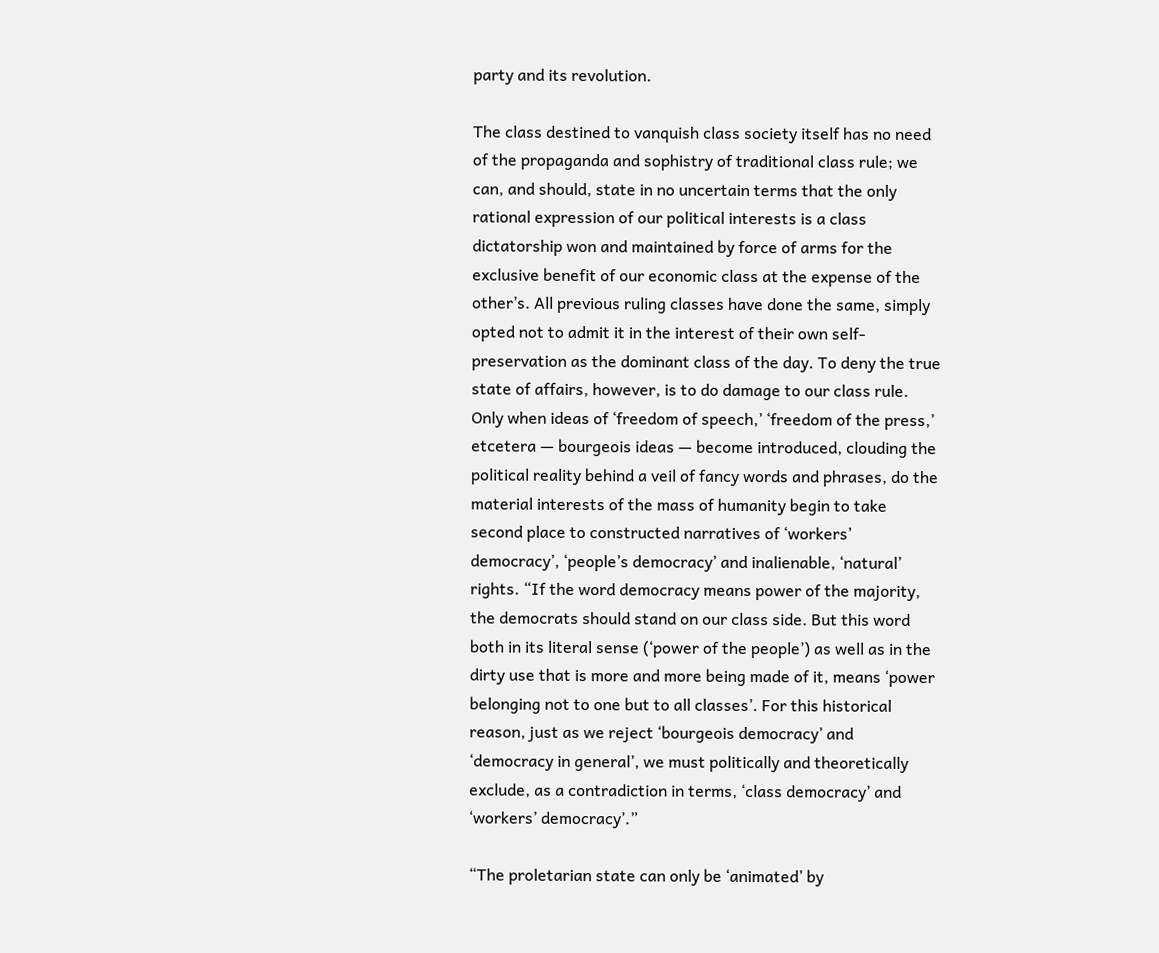party and its revolution.

The class destined to vanquish class society itself has no need of the propaganda and sophistry of traditional class rule; we can, and should, state in no uncertain terms that the only rational expression of our political interests is a class dictatorship won and maintained by force of arms for the exclusive benefit of our economic class at the expense of the other’s. All previous ruling classes have done the same, simply opted not to admit it in the interest of their own self-preservation as the dominant class of the day. To deny the true state of affairs, however, is to do damage to our class rule. Only when ideas of ‘freedom of speech,’ ‘freedom of the press,’ etcetera — bourgeois ideas — become introduced, clouding the political reality behind a veil of fancy words and phrases, do the material interests of the mass of humanity begin to take second place to constructed narratives of ‘workers’ democracy’, ‘people’s democracy’ and inalienable, ‘natural’ rights. “If the word democracy means power of the majority, the democrats should stand on our class side. But this word both in its literal sense (‘power of the people’) as well as in the dirty use that is more and more being made of it, means ‘power belonging not to one but to all classes’. For this historical reason, just as we reject ‘bourgeois democracy’ and ‘democracy in general’, we must politically and theoretically exclude, as a contradiction in terms, ‘class democracy’ and ‘workers’ democracy’.”

“The proletarian state can only be ‘animated’ by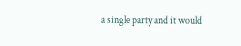a single party and it would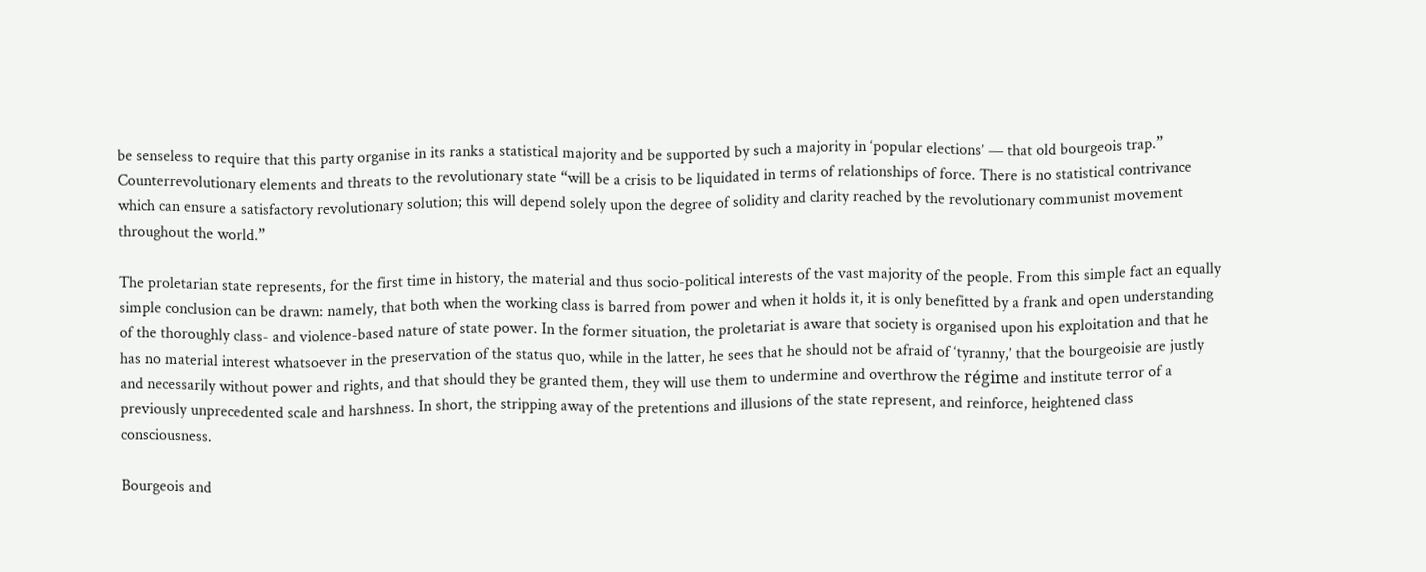be senseless to require that this party organise in its ranks a statistical majority and be supported by such a majority in ‘popular elections’ — that old bourgeois trap.” Counterrevolutionary elements and threats to the revolutionary state “will be a crisis to be liquidated in terms of relationships of force. There is no statistical contrivance which can ensure a satisfactory revolutionary solution; this will depend solely upon the degree of solidity and clarity reached by the revolutionary communist movement throughout the world.”

The proletarian state represents, for the first time in history, the material and thus socio-political interests of the vast majority of the people. From this simple fact an equally simple conclusion can be drawn: namely, that both when the working class is barred from power and when it holds it, it is only benefitted by a frank and open understanding of the thoroughly class- and violence-based nature of state power. In the former situation, the proletariat is aware that society is organised upon his exploitation and that he has no material interest whatsoever in the preservation of the status quo, while in the latter, he sees that he should not be afraid of ‘tyranny,’ that the bourgeoisie are justly and necessarily without power and rights, and that should they be granted them, they will use them to undermine and overthrow the régime and institute terror of a previously unprecedented scale and harshness. In short, the stripping away of the pretentions and illusions of the state represent, and reinforce, heightened class consciousness.

Bourgeois and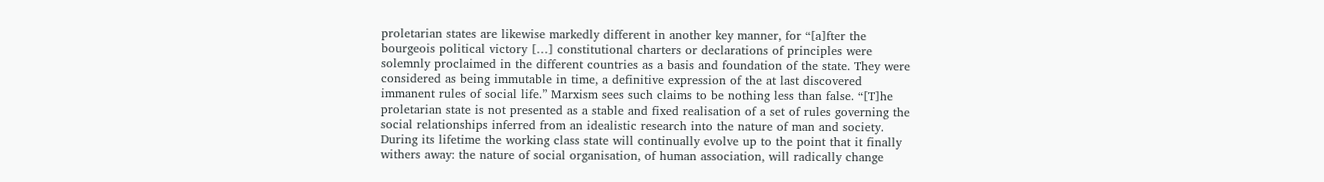proletarian states are likewise markedly different in another key manner, for “[a]fter the bourgeois political victory […] constitutional charters or declarations of principles were solemnly proclaimed in the different countries as a basis and foundation of the state. They were considered as being immutable in time, a definitive expression of the at last discovered immanent rules of social life.” Marxism sees such claims to be nothing less than false. “[T]he proletarian state is not presented as a stable and fixed realisation of a set of rules governing the social relationships inferred from an idealistic research into the nature of man and society. During its lifetime the working class state will continually evolve up to the point that it finally withers away: the nature of social organisation, of human association, will radically change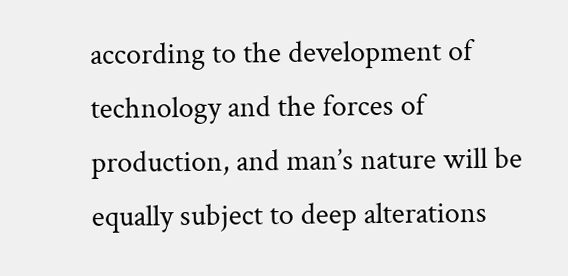according to the development of technology and the forces of production, and man’s nature will be equally subject to deep alterations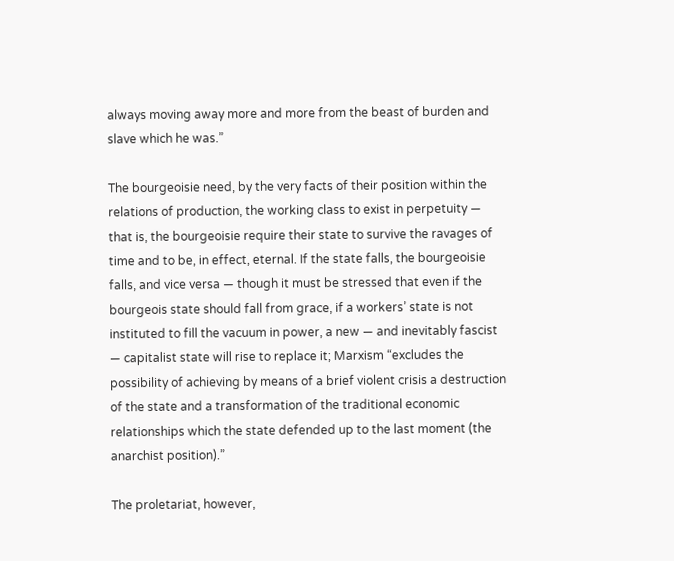always moving away more and more from the beast of burden and slave which he was.”

The bourgeoisie need, by the very facts of their position within the relations of production, the working class to exist in perpetuity — that is, the bourgeoisie require their state to survive the ravages of time and to be, in effect, eternal. If the state falls, the bourgeoisie falls, and vice versa — though it must be stressed that even if the bourgeois state should fall from grace, if a workers’ state is not instituted to fill the vacuum in power, a new — and inevitably fascist — capitalist state will rise to replace it; Marxism “excludes the possibility of achieving by means of a brief violent crisis a destruction of the state and a transformation of the traditional economic relationships which the state defended up to the last moment (the anarchist position).”

The proletariat, however,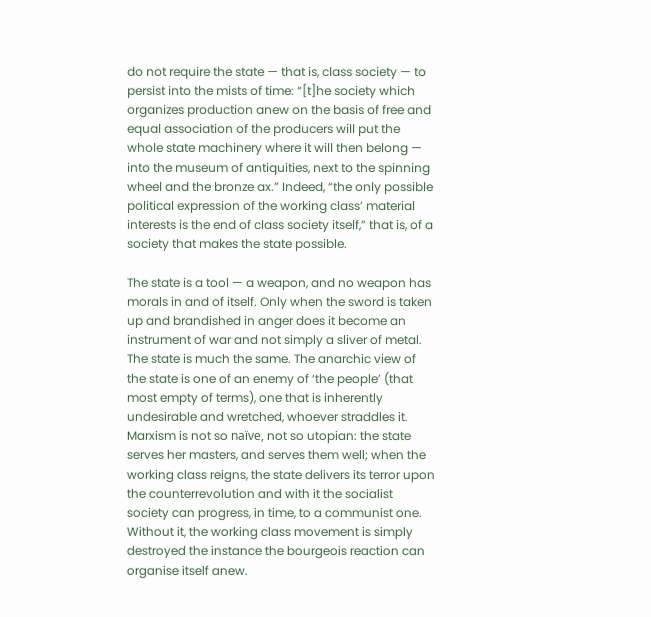do not require the state — that is, class society — to persist into the mists of time: “[t]he society which organizes production anew on the basis of free and equal association of the producers will put the whole state machinery where it will then belong — into the museum of antiquities, next to the spinning wheel and the bronze ax.” Indeed, “the only possible political expression of the working class’ material interests is the end of class society itself,” that is, of a society that makes the state possible.

The state is a tool — a weapon, and no weapon has morals in and of itself. Only when the sword is taken up and brandished in anger does it become an instrument of war and not simply a sliver of metal. The state is much the same. The anarchic view of the state is one of an enemy of ‘the people’ (that most empty of terms), one that is inherently undesirable and wretched, whoever straddles it. Marxism is not so naïve, not so utopian: the state serves her masters, and serves them well; when the working class reigns, the state delivers its terror upon the counterrevolution and with it the socialist society can progress, in time, to a communist one. Without it, the working class movement is simply destroyed the instance the bourgeois reaction can organise itself anew.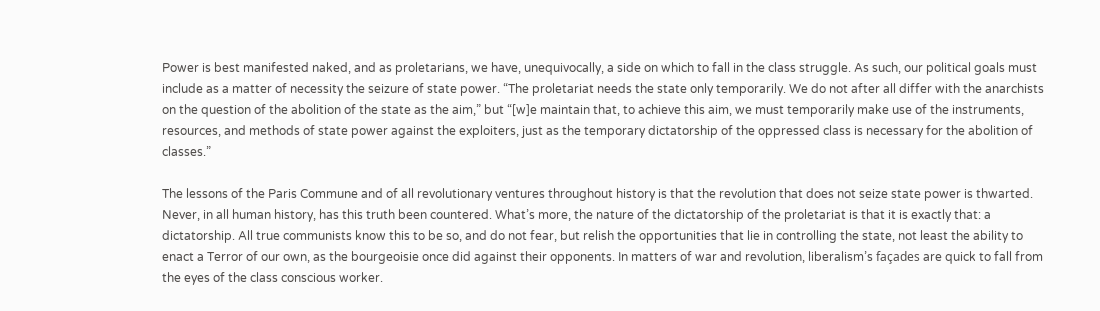Power is best manifested naked, and as proletarians, we have, unequivocally, a side on which to fall in the class struggle. As such, our political goals must include as a matter of necessity the seizure of state power. “The proletariat needs the state only temporarily. We do not after all differ with the anarchists on the question of the abolition of the state as the aim,” but “[w]e maintain that, to achieve this aim, we must temporarily make use of the instruments, resources, and methods of state power against the exploiters, just as the temporary dictatorship of the oppressed class is necessary for the abolition of classes.”

The lessons of the Paris Commune and of all revolutionary ventures throughout history is that the revolution that does not seize state power is thwarted. Never, in all human history, has this truth been countered. What’s more, the nature of the dictatorship of the proletariat is that it is exactly that: a dictatorship. All true communists know this to be so, and do not fear, but relish the opportunities that lie in controlling the state, not least the ability to enact a Terror of our own, as the bourgeoisie once did against their opponents. In matters of war and revolution, liberalism’s façades are quick to fall from the eyes of the class conscious worker.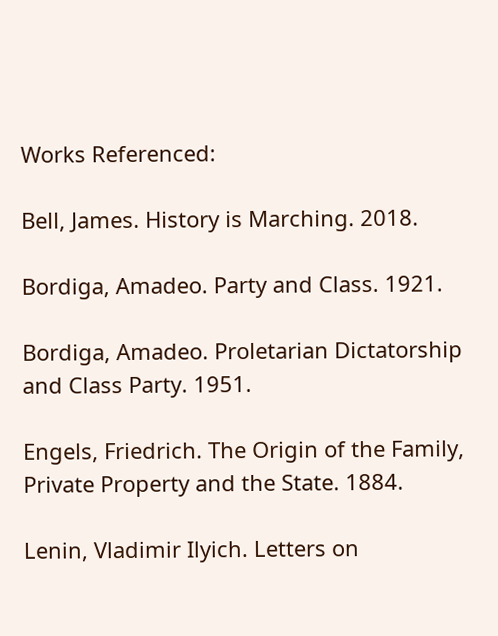Works Referenced:

Bell, James. History is Marching. 2018.

Bordiga, Amadeo. Party and Class. 1921.

Bordiga, Amadeo. Proletarian Dictatorship and Class Party. 1951.

Engels, Friedrich. The Origin of the Family, Private Property and the State. 1884.

Lenin, Vladimir Ilyich. Letters on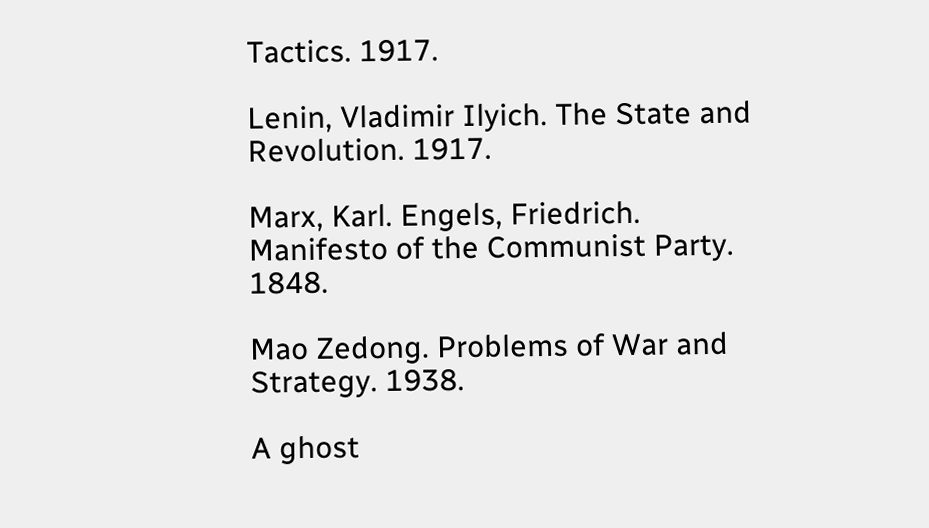Tactics. 1917.

Lenin, Vladimir Ilyich. The State and Revolution. 1917.

Marx, Karl. Engels, Friedrich. Manifesto of the Communist Party. 1848.

Mao Zedong. Problems of War and Strategy. 1938.

A ghost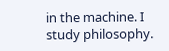in the machine. I study philosophy.